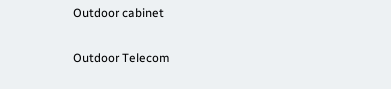Outdoor cabinet

Outdoor Telecom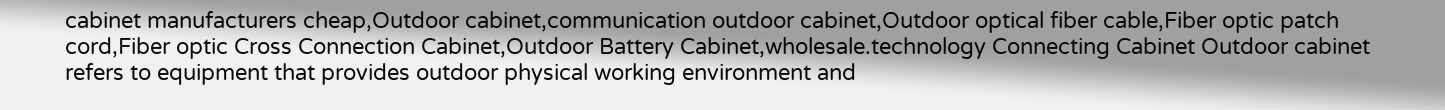cabinet manufacturers cheap,Outdoor cabinet,communication outdoor cabinet,Outdoor optical fiber cable,Fiber optic patch cord,Fiber optic Cross Connection Cabinet,Outdoor Battery Cabinet,wholesale.technology Connecting Cabinet Outdoor cabinet refers to equipment that provides outdoor physical working environment and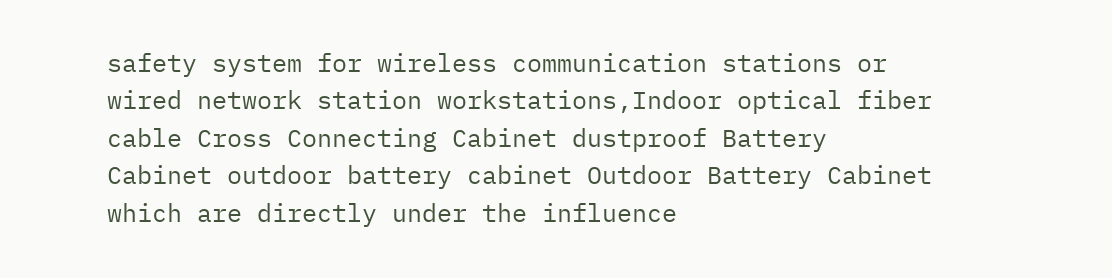safety system for wireless communication stations or wired network station workstations,Indoor optical fiber cable Cross Connecting Cabinet dustproof Battery Cabinet outdoor battery cabinet Outdoor Battery Cabinet which are directly under the influence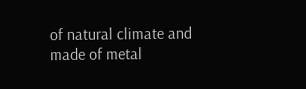of natural climate and made of metal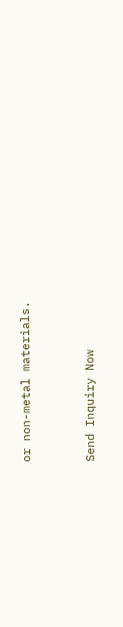or non-metal materials.


Send Inquiry Now